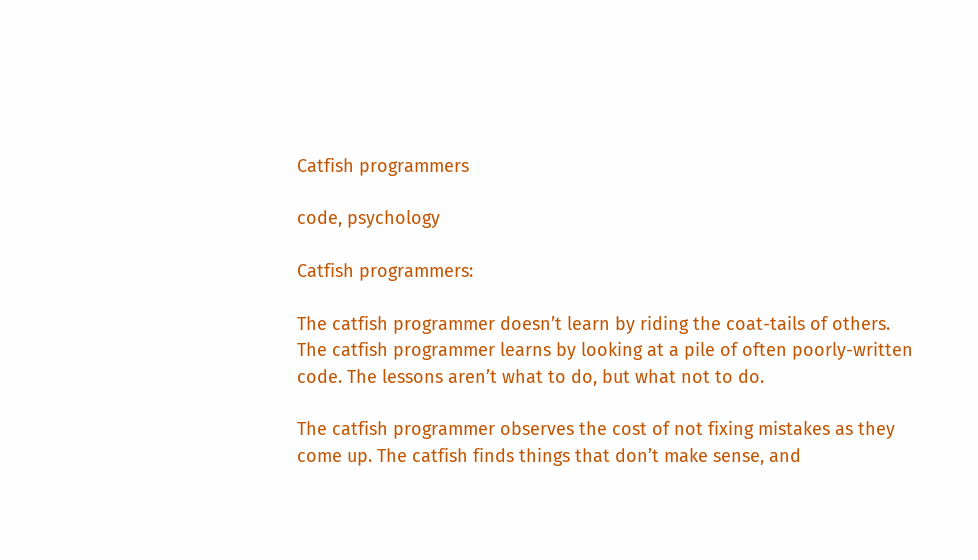Catfish programmers

code, psychology

Catfish programmers:

The catfish programmer doesn’t learn by riding the coat-tails of others. The catfish programmer learns by looking at a pile of often poorly-written code. The lessons aren’t what to do, but what not to do.

The catfish programmer observes the cost of not fixing mistakes as they come up. The catfish finds things that don’t make sense, and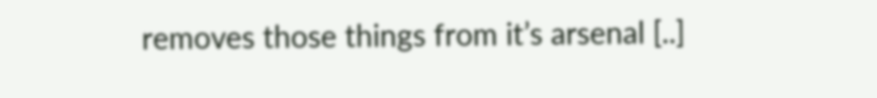removes those things from it’s arsenal [..]